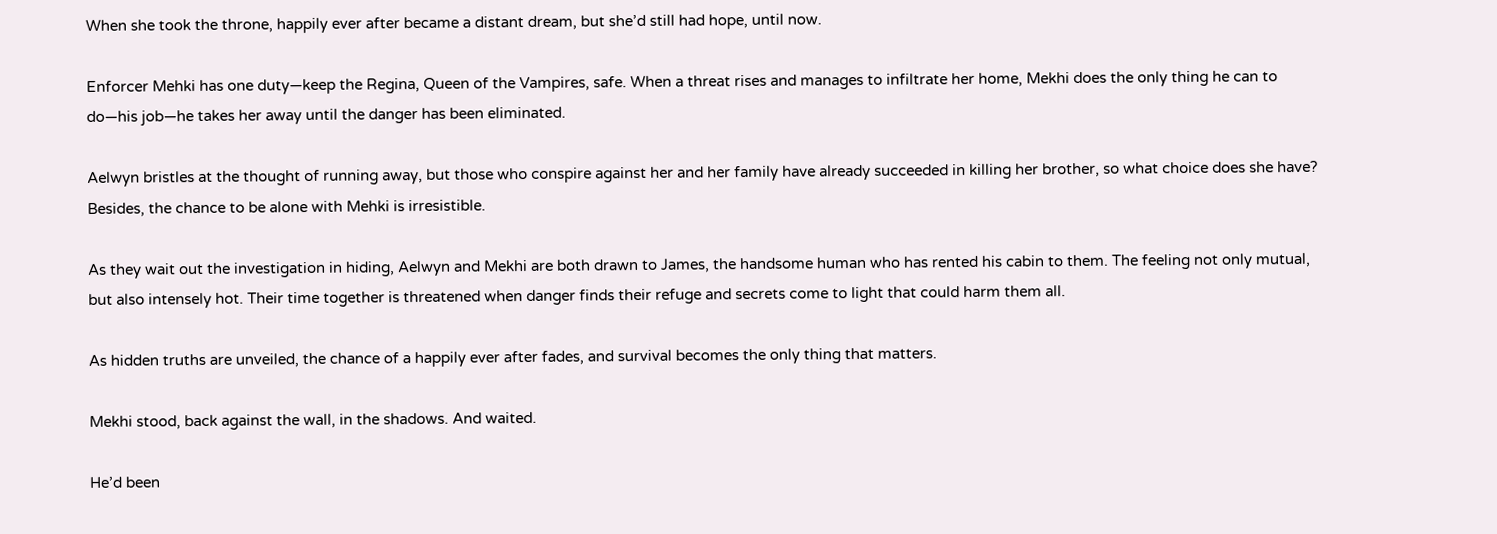When she took the throne, happily ever after became a distant dream, but she’d still had hope, until now.

Enforcer Mehki has one duty—keep the Regina, Queen of the Vampires, safe. When a threat rises and manages to infiltrate her home, Mekhi does the only thing he can to do—his job—he takes her away until the danger has been eliminated.

Aelwyn bristles at the thought of running away, but those who conspire against her and her family have already succeeded in killing her brother, so what choice does she have? Besides, the chance to be alone with Mehki is irresistible.

As they wait out the investigation in hiding, Aelwyn and Mekhi are both drawn to James, the handsome human who has rented his cabin to them. The feeling not only mutual, but also intensely hot. Their time together is threatened when danger finds their refuge and secrets come to light that could harm them all.

As hidden truths are unveiled, the chance of a happily ever after fades, and survival becomes the only thing that matters.

Mekhi stood, back against the wall, in the shadows. And waited.

He’d been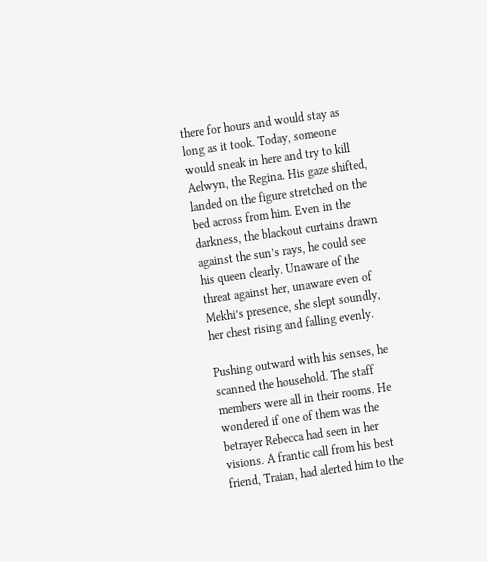there for hours and would stay as long as it took. Today, someone would sneak in here and try to kill Aelwyn, the Regina. His gaze shifted, landed on the figure stretched on the bed across from him. Even in the darkness, the blackout curtains drawn against the sun’s rays, he could see his queen clearly. Unaware of the threat against her, unaware even of Mekhi’s presence, she slept soundly, her chest rising and falling evenly.

Pushing outward with his senses, he scanned the household. The staff members were all in their rooms. He wondered if one of them was the betrayer Rebecca had seen in her visions. A frantic call from his best friend, Traian, had alerted him to the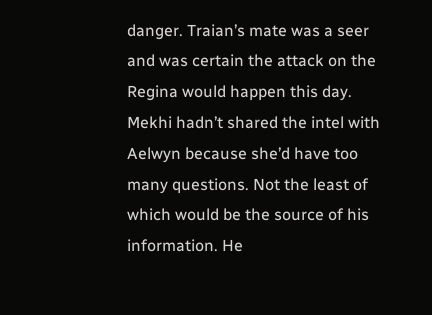danger. Traian’s mate was a seer and was certain the attack on the Regina would happen this day. Mekhi hadn’t shared the intel with Aelwyn because she’d have too many questions. Not the least of which would be the source of his information. He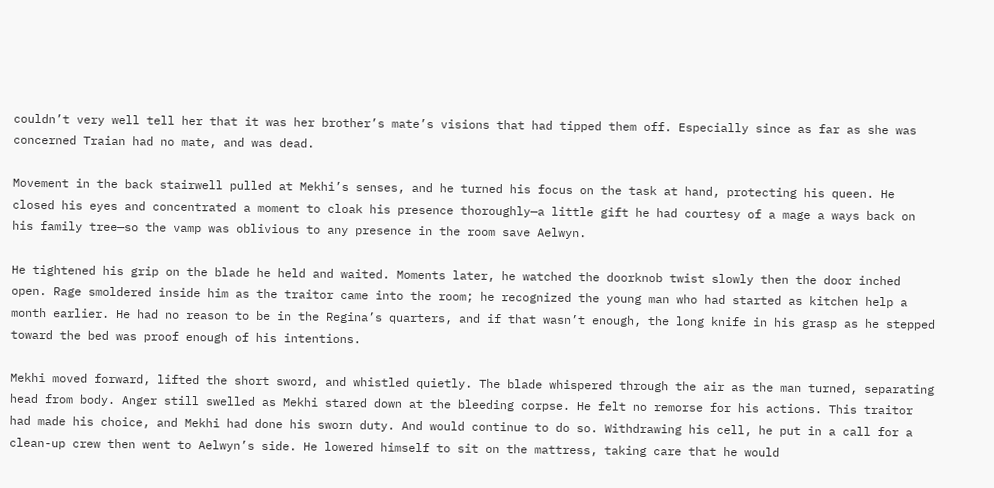couldn’t very well tell her that it was her brother’s mate’s visions that had tipped them off. Especially since as far as she was concerned Traian had no mate, and was dead.

Movement in the back stairwell pulled at Mekhi’s senses, and he turned his focus on the task at hand, protecting his queen. He closed his eyes and concentrated a moment to cloak his presence thoroughly—a little gift he had courtesy of a mage a ways back on his family tree—so the vamp was oblivious to any presence in the room save Aelwyn.

He tightened his grip on the blade he held and waited. Moments later, he watched the doorknob twist slowly then the door inched open. Rage smoldered inside him as the traitor came into the room; he recognized the young man who had started as kitchen help a month earlier. He had no reason to be in the Regina’s quarters, and if that wasn’t enough, the long knife in his grasp as he stepped toward the bed was proof enough of his intentions.

Mekhi moved forward, lifted the short sword, and whistled quietly. The blade whispered through the air as the man turned, separating head from body. Anger still swelled as Mekhi stared down at the bleeding corpse. He felt no remorse for his actions. This traitor had made his choice, and Mekhi had done his sworn duty. And would continue to do so. Withdrawing his cell, he put in a call for a clean-up crew then went to Aelwyn’s side. He lowered himself to sit on the mattress, taking care that he would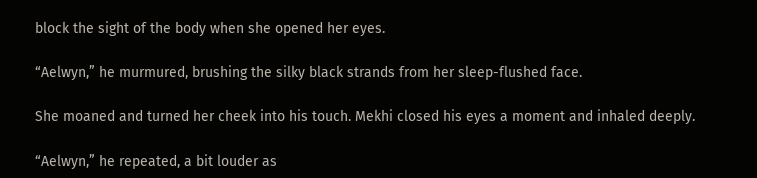block the sight of the body when she opened her eyes.

“Aelwyn,” he murmured, brushing the silky black strands from her sleep-flushed face.

She moaned and turned her cheek into his touch. Mekhi closed his eyes a moment and inhaled deeply.

“Aelwyn,” he repeated, a bit louder as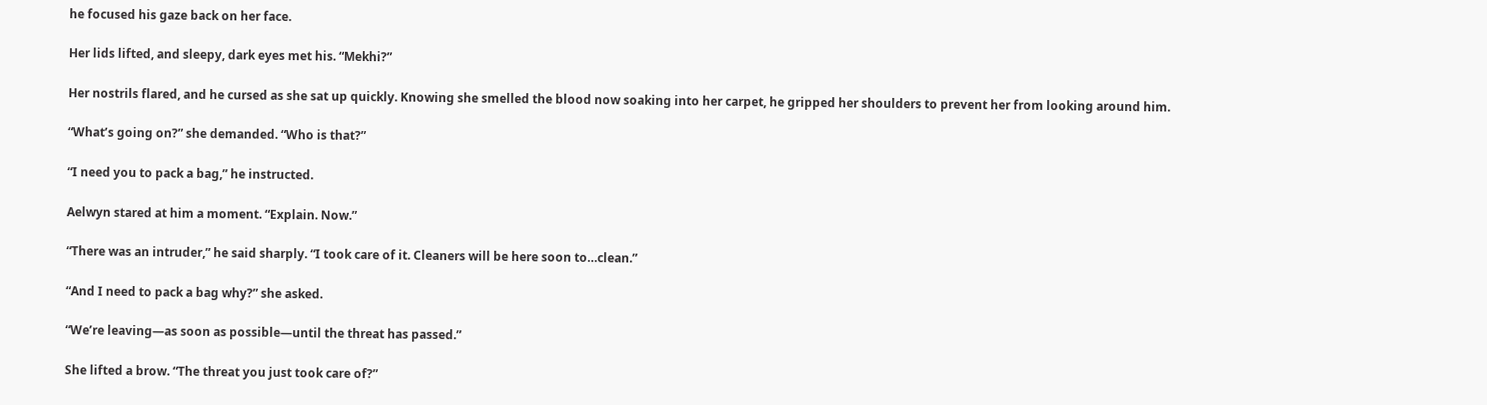he focused his gaze back on her face.

Her lids lifted, and sleepy, dark eyes met his. “Mekhi?”

Her nostrils flared, and he cursed as she sat up quickly. Knowing she smelled the blood now soaking into her carpet, he gripped her shoulders to prevent her from looking around him.

“What’s going on?” she demanded. “Who is that?”

“I need you to pack a bag,” he instructed.

Aelwyn stared at him a moment. “Explain. Now.”

“There was an intruder,” he said sharply. “I took care of it. Cleaners will be here soon to…clean.”

“And I need to pack a bag why?” she asked.

“We’re leaving—as soon as possible—until the threat has passed.”

She lifted a brow. “The threat you just took care of?”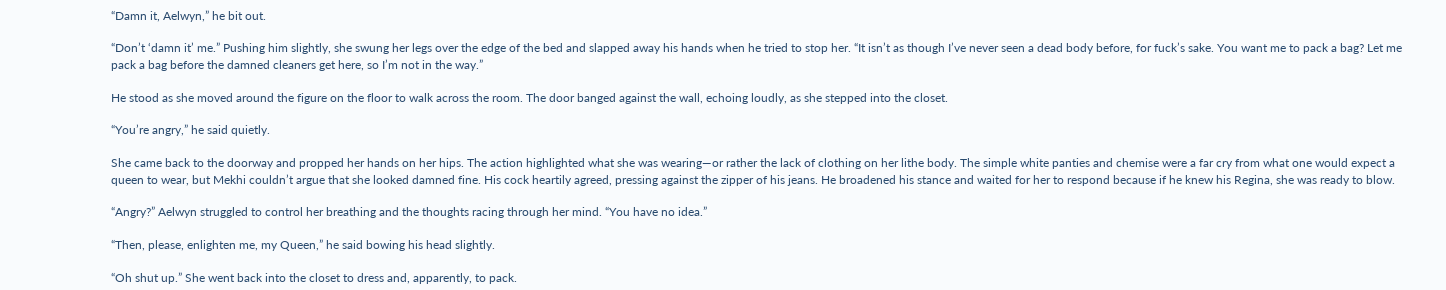“Damn it, Aelwyn,” he bit out.

“Don’t ‘damn it’ me.” Pushing him slightly, she swung her legs over the edge of the bed and slapped away his hands when he tried to stop her. “It isn’t as though I’ve never seen a dead body before, for fuck’s sake. You want me to pack a bag? Let me pack a bag before the damned cleaners get here, so I’m not in the way.”

He stood as she moved around the figure on the floor to walk across the room. The door banged against the wall, echoing loudly, as she stepped into the closet.

“You’re angry,” he said quietly.

She came back to the doorway and propped her hands on her hips. The action highlighted what she was wearing—or rather the lack of clothing on her lithe body. The simple white panties and chemise were a far cry from what one would expect a queen to wear, but Mekhi couldn’t argue that she looked damned fine. His cock heartily agreed, pressing against the zipper of his jeans. He broadened his stance and waited for her to respond because if he knew his Regina, she was ready to blow.

“Angry?” Aelwyn struggled to control her breathing and the thoughts racing through her mind. “You have no idea.”

“Then, please, enlighten me, my Queen,” he said bowing his head slightly.

“Oh shut up.” She went back into the closet to dress and, apparently, to pack.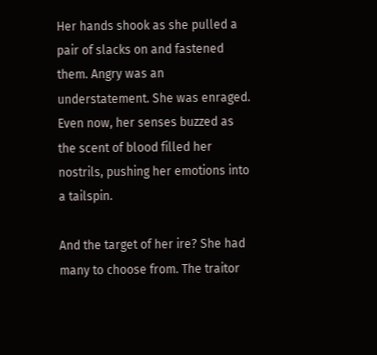Her hands shook as she pulled a pair of slacks on and fastened them. Angry was an understatement. She was enraged. Even now, her senses buzzed as the scent of blood filled her nostrils, pushing her emotions into a tailspin.

And the target of her ire? She had many to choose from. The traitor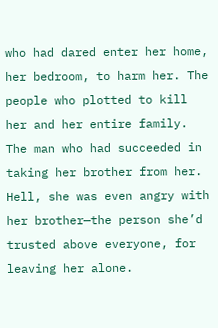who had dared enter her home, her bedroom, to harm her. The people who plotted to kill her and her entire family. The man who had succeeded in taking her brother from her. Hell, she was even angry with her brother—the person she’d trusted above everyone, for leaving her alone.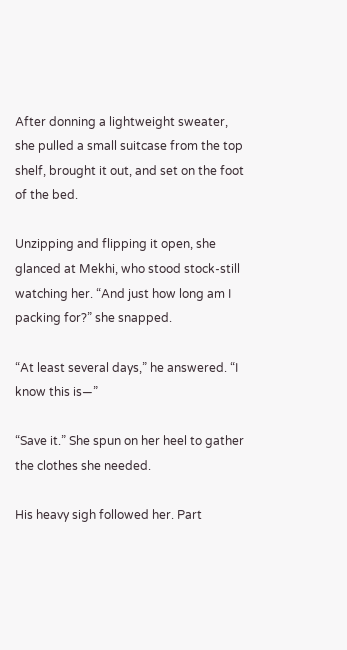After donning a lightweight sweater, she pulled a small suitcase from the top shelf, brought it out, and set on the foot of the bed.

Unzipping and flipping it open, she glanced at Mekhi, who stood stock-still watching her. “And just how long am I packing for?” she snapped.

“At least several days,” he answered. “I know this is—”

“Save it.” She spun on her heel to gather the clothes she needed.

His heavy sigh followed her. Part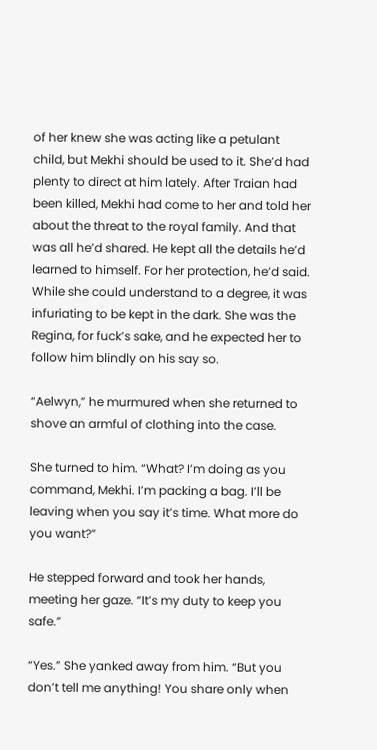of her knew she was acting like a petulant child, but Mekhi should be used to it. She’d had plenty to direct at him lately. After Traian had been killed, Mekhi had come to her and told her about the threat to the royal family. And that was all he’d shared. He kept all the details he’d learned to himself. For her protection, he’d said. While she could understand to a degree, it was infuriating to be kept in the dark. She was the Regina, for fuck’s sake, and he expected her to follow him blindly on his say so.

“Aelwyn,” he murmured when she returned to shove an armful of clothing into the case.

She turned to him. “What? I’m doing as you command, Mekhi. I’m packing a bag. I’ll be leaving when you say it’s time. What more do you want?”

He stepped forward and took her hands, meeting her gaze. “It’s my duty to keep you safe.”

“Yes.” She yanked away from him. “But you don’t tell me anything! You share only when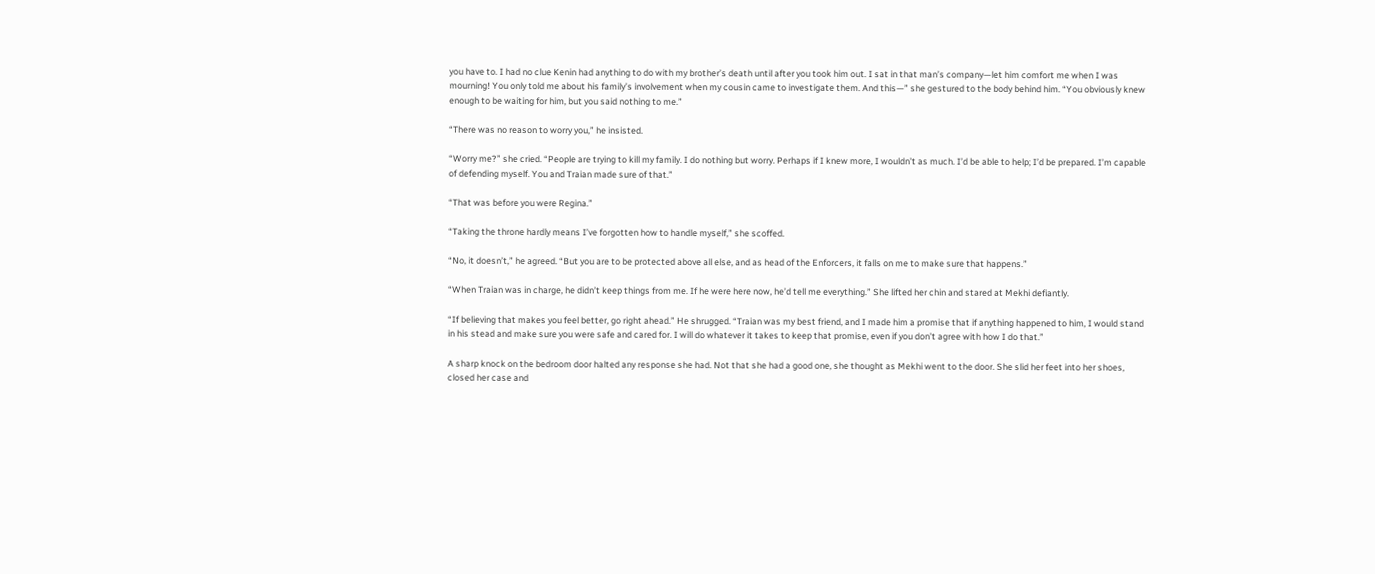you have to. I had no clue Kenin had anything to do with my brother’s death until after you took him out. I sat in that man’s company—let him comfort me when I was mourning! You only told me about his family’s involvement when my cousin came to investigate them. And this—” she gestured to the body behind him. “You obviously knew enough to be waiting for him, but you said nothing to me.”

“There was no reason to worry you,” he insisted.

“Worry me?” she cried. “People are trying to kill my family. I do nothing but worry. Perhaps if I knew more, I wouldn’t as much. I’d be able to help; I’d be prepared. I’m capable of defending myself. You and Traian made sure of that.”

“That was before you were Regina.”

“Taking the throne hardly means I’ve forgotten how to handle myself,” she scoffed.

“No, it doesn’t,” he agreed. “But you are to be protected above all else, and as head of the Enforcers, it falls on me to make sure that happens.”

“When Traian was in charge, he didn’t keep things from me. If he were here now, he’d tell me everything.” She lifted her chin and stared at Mekhi defiantly.

“If believing that makes you feel better, go right ahead.” He shrugged. “Traian was my best friend, and I made him a promise that if anything happened to him, I would stand in his stead and make sure you were safe and cared for. I will do whatever it takes to keep that promise, even if you don’t agree with how I do that.”

A sharp knock on the bedroom door halted any response she had. Not that she had a good one, she thought as Mekhi went to the door. She slid her feet into her shoes, closed her case and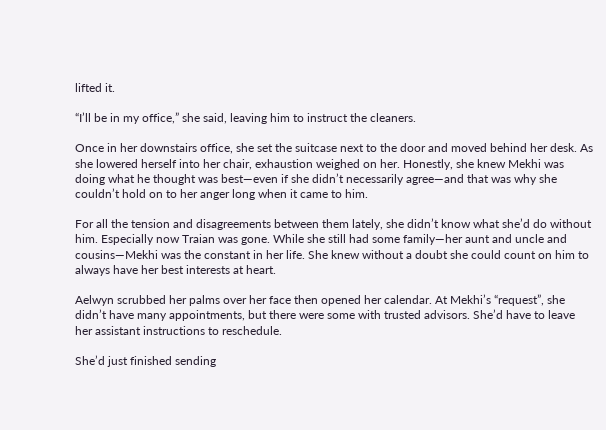lifted it.

“I’ll be in my office,” she said, leaving him to instruct the cleaners.

Once in her downstairs office, she set the suitcase next to the door and moved behind her desk. As she lowered herself into her chair, exhaustion weighed on her. Honestly, she knew Mekhi was doing what he thought was best—even if she didn’t necessarily agree—and that was why she couldn’t hold on to her anger long when it came to him.

For all the tension and disagreements between them lately, she didn’t know what she’d do without him. Especially now Traian was gone. While she still had some family—her aunt and uncle and cousins—Mekhi was the constant in her life. She knew without a doubt she could count on him to always have her best interests at heart.

Aelwyn scrubbed her palms over her face then opened her calendar. At Mekhi’s “request”, she didn’t have many appointments, but there were some with trusted advisors. She’d have to leave her assistant instructions to reschedule.

She’d just finished sending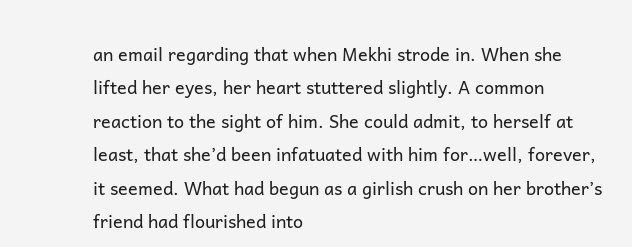an email regarding that when Mekhi strode in. When she lifted her eyes, her heart stuttered slightly. A common reaction to the sight of him. She could admit, to herself at least, that she’d been infatuated with him for…well, forever, it seemed. What had begun as a girlish crush on her brother’s friend had flourished into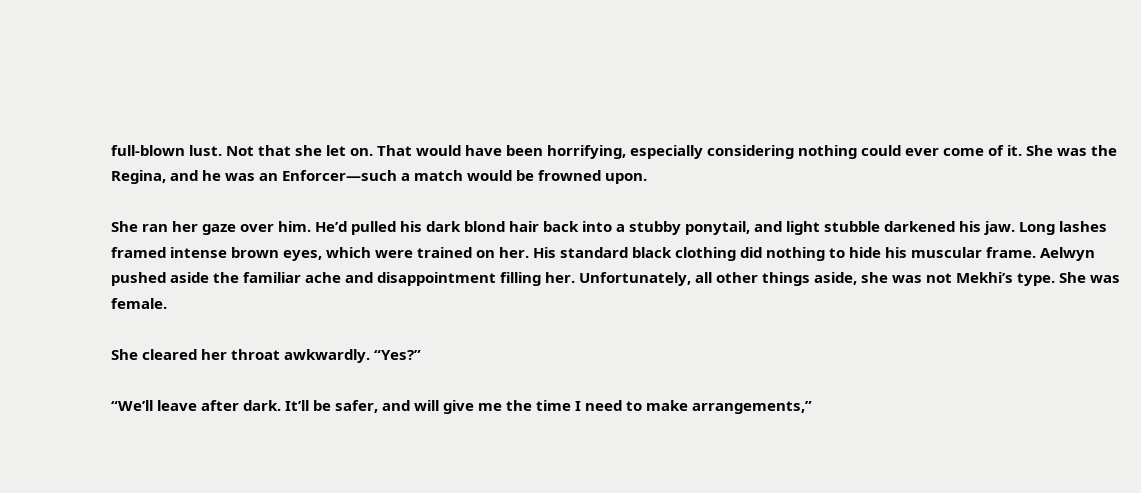full-blown lust. Not that she let on. That would have been horrifying, especially considering nothing could ever come of it. She was the Regina, and he was an Enforcer—such a match would be frowned upon.

She ran her gaze over him. He’d pulled his dark blond hair back into a stubby ponytail, and light stubble darkened his jaw. Long lashes framed intense brown eyes, which were trained on her. His standard black clothing did nothing to hide his muscular frame. Aelwyn pushed aside the familiar ache and disappointment filling her. Unfortunately, all other things aside, she was not Mekhi’s type. She was female.

She cleared her throat awkwardly. “Yes?”

“We’ll leave after dark. It’ll be safer, and will give me the time I need to make arrangements,”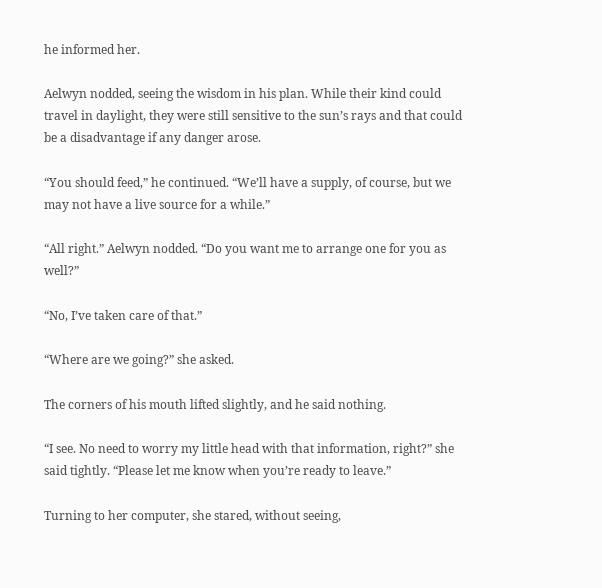he informed her.

Aelwyn nodded, seeing the wisdom in his plan. While their kind could travel in daylight, they were still sensitive to the sun’s rays and that could be a disadvantage if any danger arose.

“You should feed,” he continued. “We’ll have a supply, of course, but we may not have a live source for a while.”

“All right.” Aelwyn nodded. “Do you want me to arrange one for you as well?”

“No, I’ve taken care of that.”

“Where are we going?” she asked.

The corners of his mouth lifted slightly, and he said nothing.

“I see. No need to worry my little head with that information, right?” she said tightly. “Please let me know when you’re ready to leave.”

Turning to her computer, she stared, without seeing,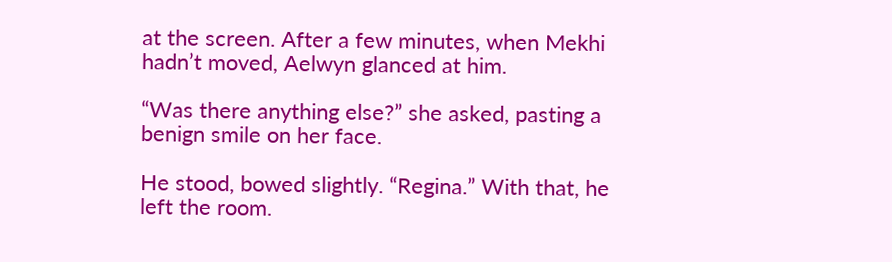at the screen. After a few minutes, when Mekhi hadn’t moved, Aelwyn glanced at him.

“Was there anything else?” she asked, pasting a benign smile on her face.

He stood, bowed slightly. “Regina.” With that, he left the room.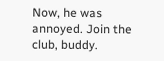Now, he was annoyed. Join the club, buddy.